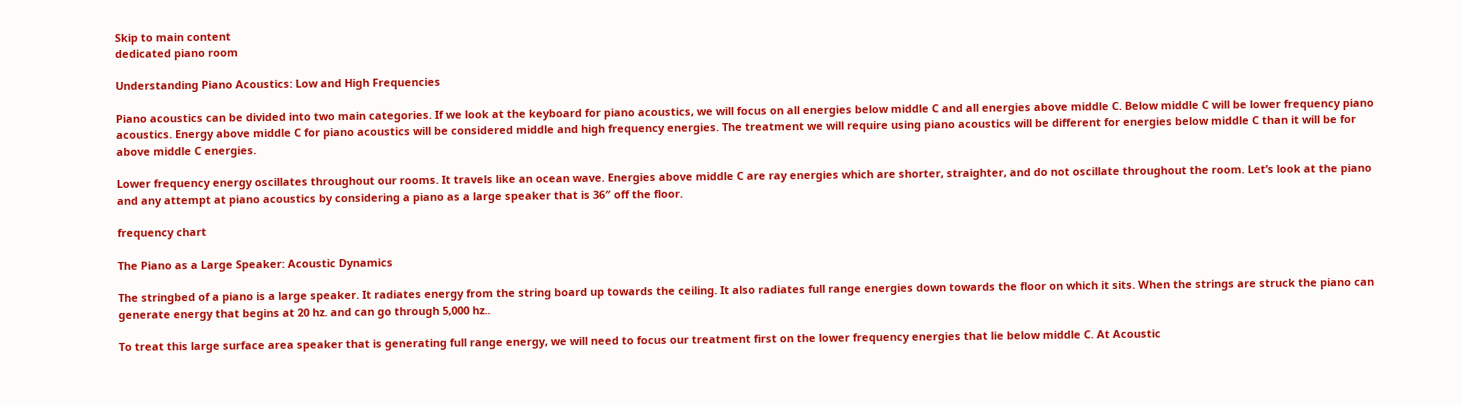Skip to main content
dedicated piano room

Understanding Piano Acoustics: Low and High Frequencies

Piano acoustics can be divided into two main categories. If we look at the keyboard for piano acoustics, we will focus on all energies below middle C and all energies above middle C. Below middle C will be lower frequency piano acoustics. Energy above middle C for piano acoustics will be considered middle and high frequency energies. The treatment we will require using piano acoustics will be different for energies below middle C than it will be for above middle C energies.

Lower frequency energy oscillates throughout our rooms. It travels like an ocean wave. Energies above middle C are ray energies which are shorter, straighter, and do not oscillate throughout the room. Let’s look at the piano and any attempt at piano acoustics by considering a piano as a large speaker that is 36″ off the floor.

frequency chart

The Piano as a Large Speaker: Acoustic Dynamics

The stringbed of a piano is a large speaker. It radiates energy from the string board up towards the ceiling. It also radiates full range energies down towards the floor on which it sits. When the strings are struck the piano can generate energy that begins at 20 hz. and can go through 5,000 hz..

To treat this large surface area speaker that is generating full range energy, we will need to focus our treatment first on the lower frequency energies that lie below middle C. At Acoustic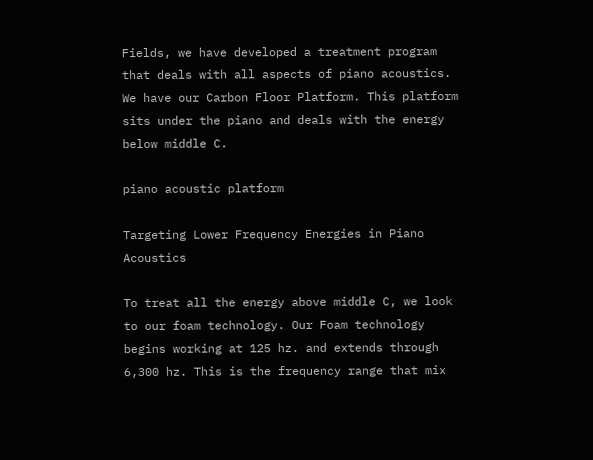Fields, we have developed a treatment program that deals with all aspects of piano acoustics. We have our Carbon Floor Platform. This platform sits under the piano and deals with the energy below middle C.

piano acoustic platform

Targeting Lower Frequency Energies in Piano Acoustics

To treat all the energy above middle C, we look to our foam technology. Our Foam technology begins working at 125 hz. and extends through 6,300 hz. This is the frequency range that mix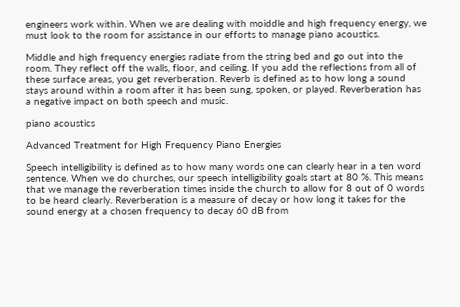engineers work within. When we are dealing with moiddle and high frequency energy, we must look to the room for assistance in our efforts to manage piano acoustics.

Middle and high frequency energies radiate from the string bed and go out into the room. They reflect off the walls, floor, and ceiling. If you add the reflections from all of these surface areas, you get reverberation. Reverb is defined as to how long a sound stays around within a room after it has been sung, spoken, or played. Reverberation has a negative impact on both speech and music.

piano acoustics

Advanced Treatment for High Frequency Piano Energies

Speech intelligibility is defined as to how many words one can clearly hear in a ten word sentence. When we do churches, our speech intelligibility goals start at 80 %. This means that we manage the reverberation times inside the church to allow for 8 out of 0 words to be heard clearly. Reverberation is a measure of decay or how long it takes for the sound energy at a chosen frequency to decay 60 dB from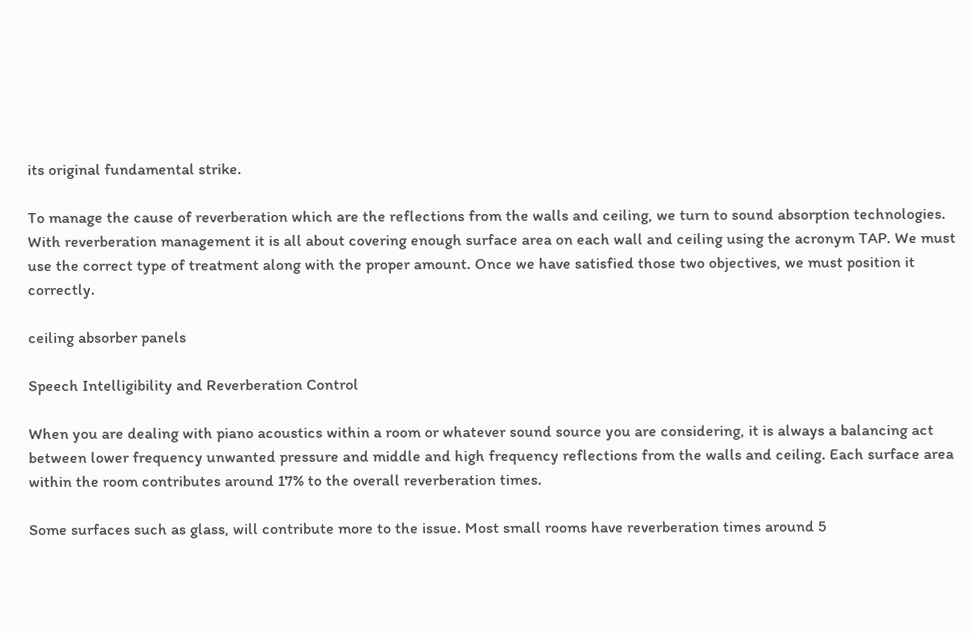its original fundamental strike.

To manage the cause of reverberation which are the reflections from the walls and ceiling, we turn to sound absorption technologies. With reverberation management it is all about covering enough surface area on each wall and ceiling using the acronym TAP. We must use the correct type of treatment along with the proper amount. Once we have satisfied those two objectives, we must position it correctly.

ceiling absorber panels

Speech Intelligibility and Reverberation Control

When you are dealing with piano acoustics within a room or whatever sound source you are considering, it is always a balancing act between lower frequency unwanted pressure and middle and high frequency reflections from the walls and ceiling. Each surface area within the room contributes around 17% to the overall reverberation times.

Some surfaces such as glass, will contribute more to the issue. Most small rooms have reverberation times around 5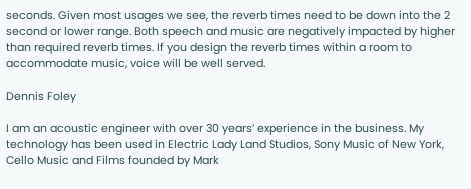seconds. Given most usages we see, the reverb times need to be down into the 2 second or lower range. Both speech and music are negatively impacted by higher than required reverb times. If you design the reverb times within a room to accommodate music, voice will be well served.

Dennis Foley

I am an acoustic engineer with over 30 years’ experience in the business. My technology has been used in Electric Lady Land Studios, Sony Music of New York, Cello Music and Films founded by Mark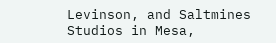Levinson, and Saltmines Studios in Mesa,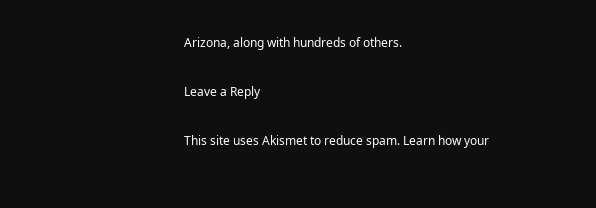Arizona, along with hundreds of others.

Leave a Reply

This site uses Akismet to reduce spam. Learn how your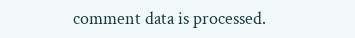comment data is processed.